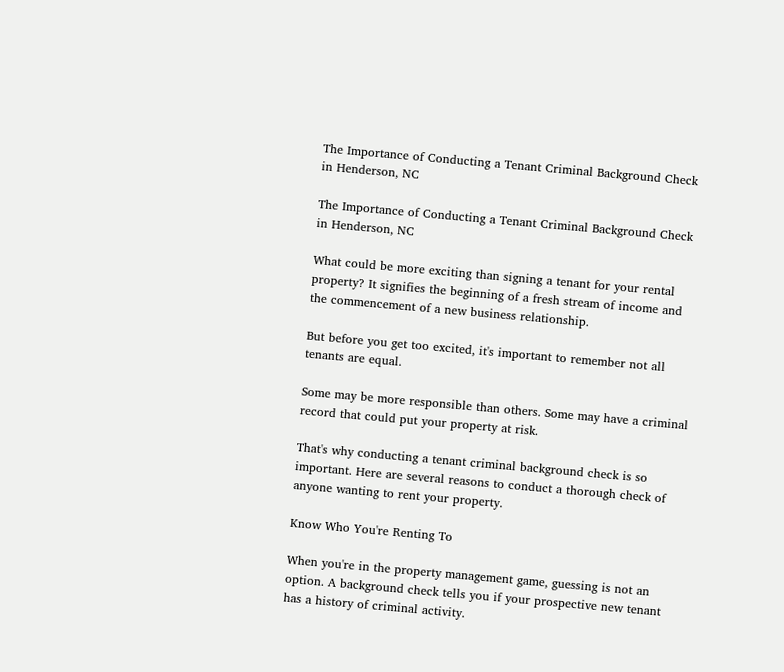The Importance of Conducting a Tenant Criminal Background Check in Henderson, NC

The Importance of Conducting a Tenant Criminal Background Check in Henderson, NC

What could be more exciting than signing a tenant for your rental property? It signifies the beginning of a fresh stream of income and the commencement of a new business relationship.

But before you get too excited, it's important to remember not all tenants are equal.

Some may be more responsible than others. Some may have a criminal record that could put your property at risk.

That's why conducting a tenant criminal background check is so important. Here are several reasons to conduct a thorough check of anyone wanting to rent your property.

Know Who You're Renting To

When you're in the property management game, guessing is not an option. A background check tells you if your prospective new tenant has a history of criminal activity.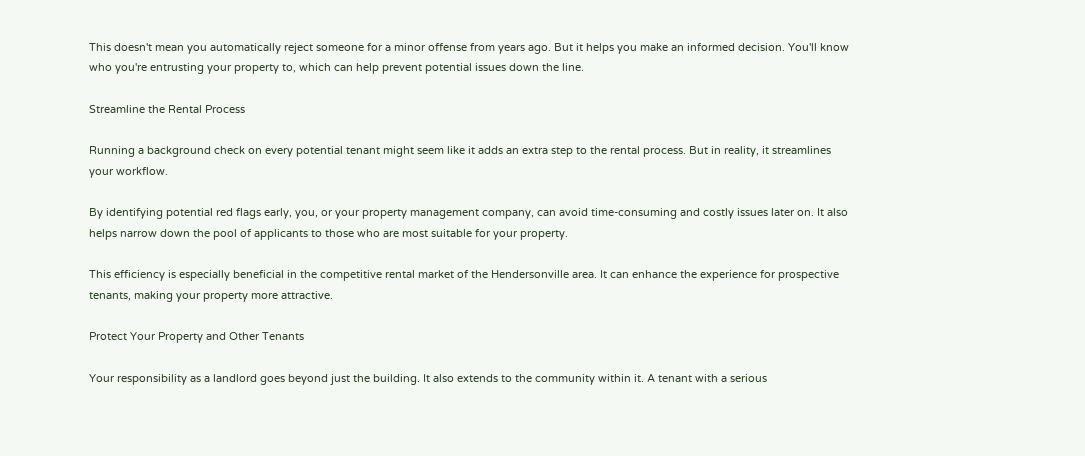This doesn't mean you automatically reject someone for a minor offense from years ago. But it helps you make an informed decision. You'll know who you're entrusting your property to, which can help prevent potential issues down the line.

Streamline the Rental Process

Running a background check on every potential tenant might seem like it adds an extra step to the rental process. But in reality, it streamlines your workflow.

By identifying potential red flags early, you, or your property management company, can avoid time-consuming and costly issues later on. It also helps narrow down the pool of applicants to those who are most suitable for your property.

This efficiency is especially beneficial in the competitive rental market of the Hendersonville area. It can enhance the experience for prospective tenants, making your property more attractive.

Protect Your Property and Other Tenants

Your responsibility as a landlord goes beyond just the building. It also extends to the community within it. A tenant with a serious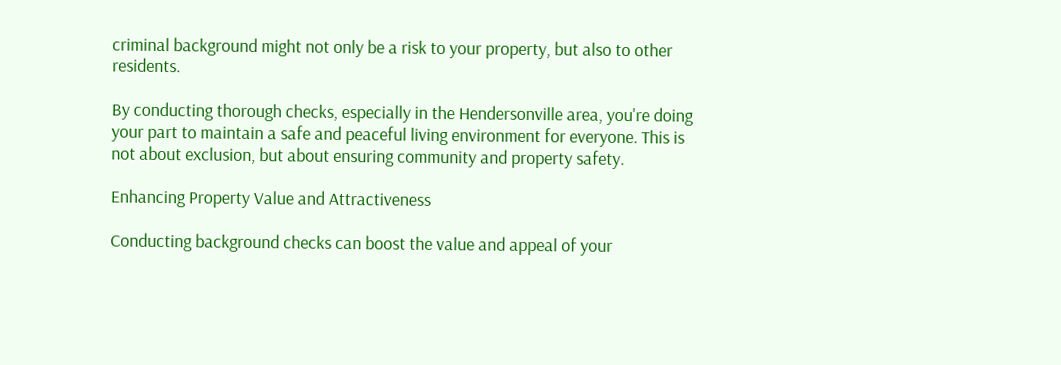criminal background might not only be a risk to your property, but also to other residents.

By conducting thorough checks, especially in the Hendersonville area, you're doing your part to maintain a safe and peaceful living environment for everyone. This is not about exclusion, but about ensuring community and property safety.

Enhancing Property Value and Attractiveness

Conducting background checks can boost the value and appeal of your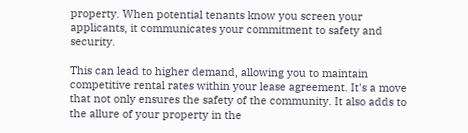property. When potential tenants know you screen your applicants, it communicates your commitment to safety and security.

This can lead to higher demand, allowing you to maintain competitive rental rates within your lease agreement. It's a move that not only ensures the safety of the community. It also adds to the allure of your property in the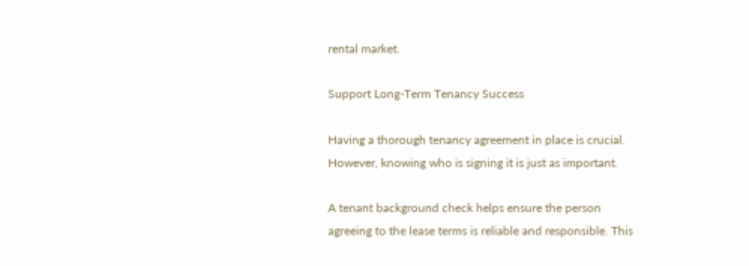rental market.

Support Long-Term Tenancy Success

Having a thorough tenancy agreement in place is crucial. However, knowing who is signing it is just as important.

A tenant background check helps ensure the person agreeing to the lease terms is reliable and responsible. This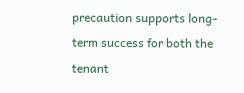precaution supports long-term success for both the tenant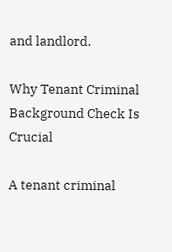and landlord.

Why Tenant Criminal Background Check Is Crucial

A tenant criminal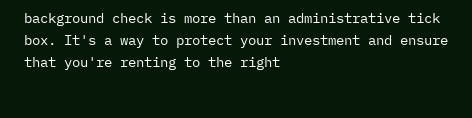background check is more than an administrative tick box. It's a way to protect your investment and ensure that you're renting to the right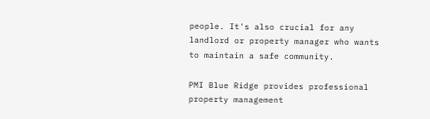people. It's also crucial for any landlord or property manager who wants to maintain a safe community.

PMI Blue Ridge provides professional property management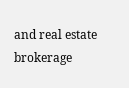and real estate brokerage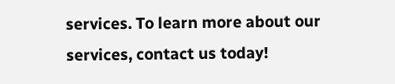services. To learn more about our services, contact us today!